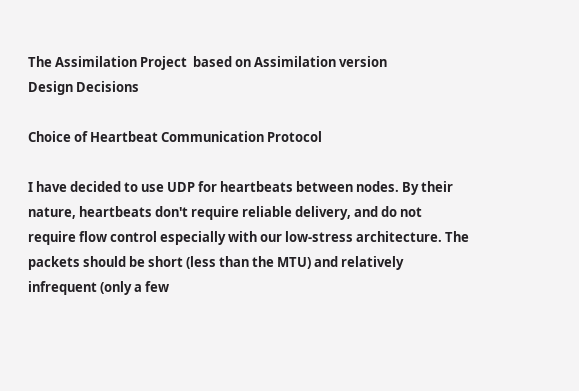The Assimilation Project  based on Assimilation version
Design Decisions

Choice of Heartbeat Communication Protocol

I have decided to use UDP for heartbeats between nodes. By their nature, heartbeats don't require reliable delivery, and do not require flow control especially with our low-stress architecture. The packets should be short (less than the MTU) and relatively infrequent (only a few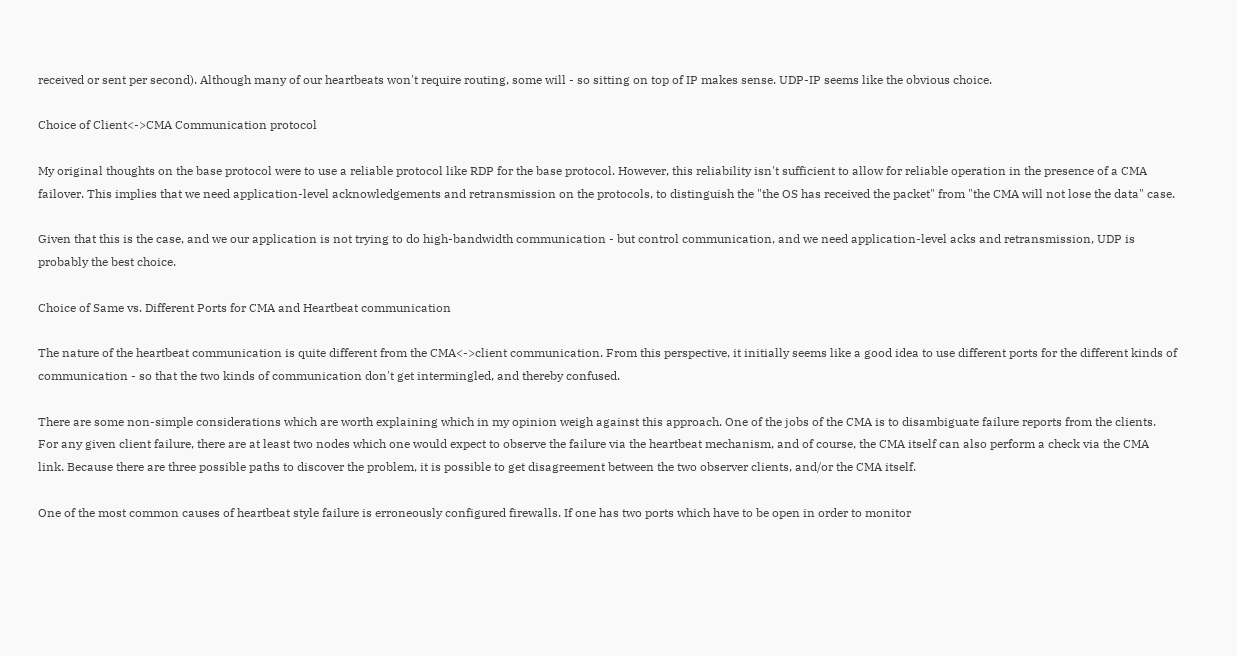received or sent per second). Although many of our heartbeats won't require routing, some will - so sitting on top of IP makes sense. UDP-IP seems like the obvious choice.

Choice of Client<->CMA Communication protocol

My original thoughts on the base protocol were to use a reliable protocol like RDP for the base protocol. However, this reliability isn't sufficient to allow for reliable operation in the presence of a CMA failover. This implies that we need application-level acknowledgements and retransmission on the protocols, to distinguish the "the OS has received the packet" from "the CMA will not lose the data" case.

Given that this is the case, and we our application is not trying to do high-bandwidth communication - but control communication, and we need application-level acks and retransmission, UDP is probably the best choice.

Choice of Same vs. Different Ports for CMA and Heartbeat communication

The nature of the heartbeat communication is quite different from the CMA<->client communication. From this perspective, it initially seems like a good idea to use different ports for the different kinds of communication - so that the two kinds of communication don't get intermingled, and thereby confused.

There are some non-simple considerations which are worth explaining which in my opinion weigh against this approach. One of the jobs of the CMA is to disambiguate failure reports from the clients. For any given client failure, there are at least two nodes which one would expect to observe the failure via the heartbeat mechanism, and of course, the CMA itself can also perform a check via the CMA link. Because there are three possible paths to discover the problem, it is possible to get disagreement between the two observer clients, and/or the CMA itself.

One of the most common causes of heartbeat style failure is erroneously configured firewalls. If one has two ports which have to be open in order to monitor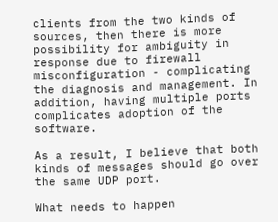clients from the two kinds of sources, then there is more possibility for ambiguity in response due to firewall misconfiguration - complicating the diagnosis and management. In addition, having multiple ports complicates adoption of the software.

As a result, I believe that both kinds of messages should go over the same UDP port.

What needs to happen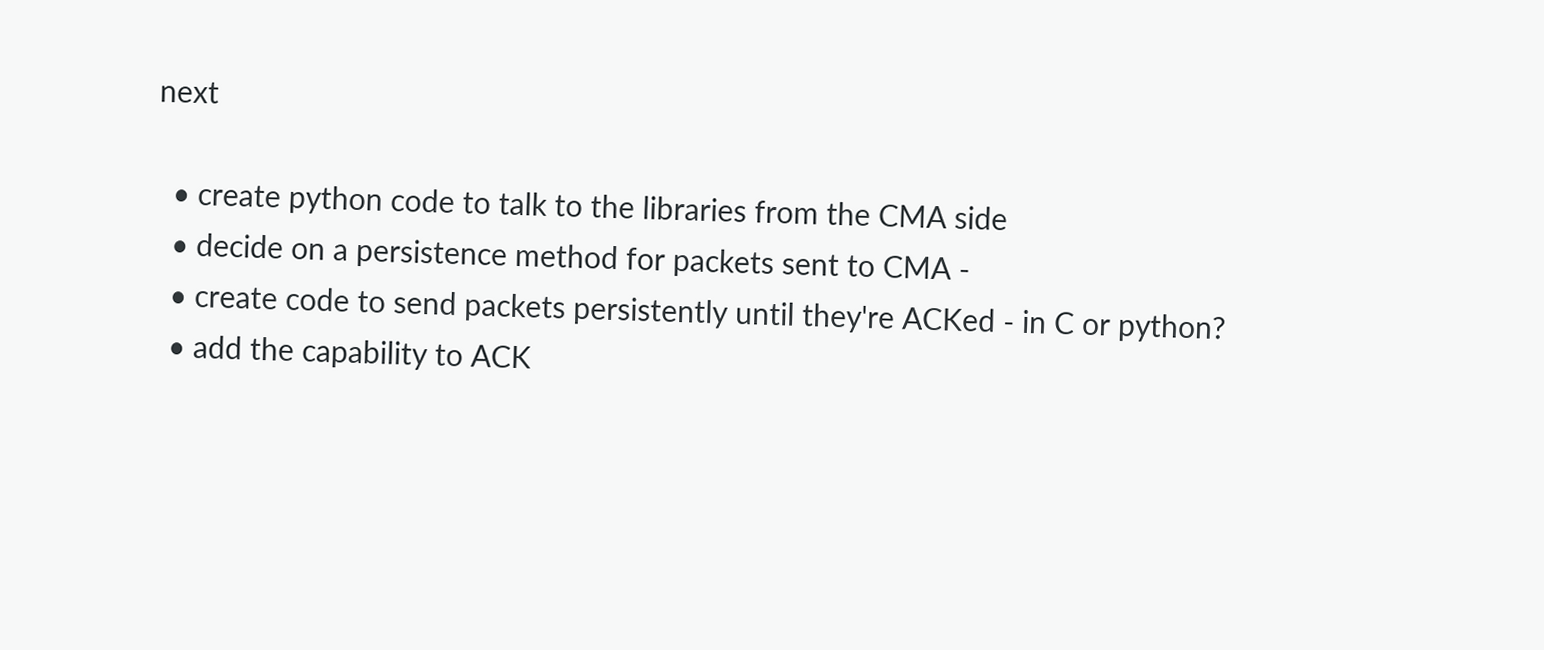next

  • create python code to talk to the libraries from the CMA side
  • decide on a persistence method for packets sent to CMA -
  • create code to send packets persistently until they're ACKed - in C or python?
  • add the capability to ACK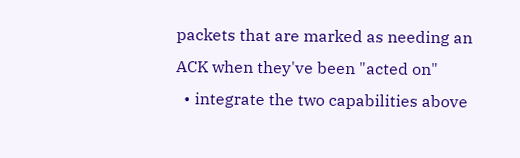packets that are marked as needing an ACK when they've been "acted on"
  • integrate the two capabilities above